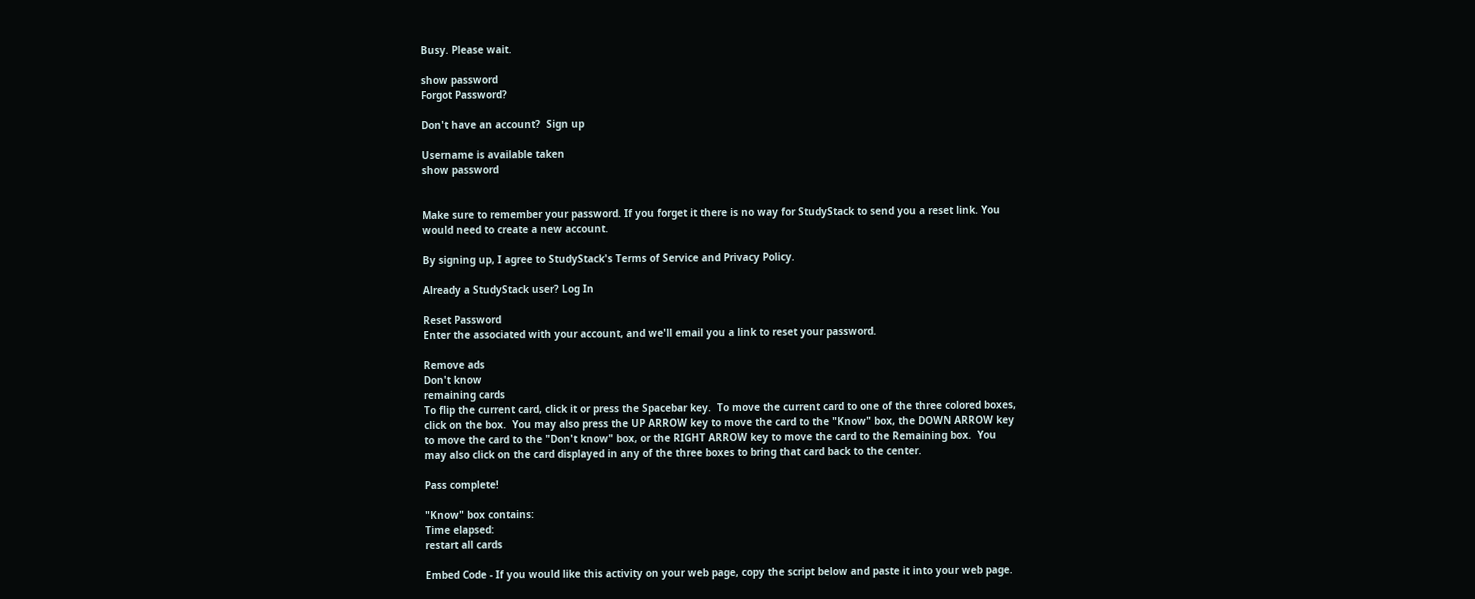Busy. Please wait.

show password
Forgot Password?

Don't have an account?  Sign up

Username is available taken
show password


Make sure to remember your password. If you forget it there is no way for StudyStack to send you a reset link. You would need to create a new account.

By signing up, I agree to StudyStack's Terms of Service and Privacy Policy.

Already a StudyStack user? Log In

Reset Password
Enter the associated with your account, and we'll email you a link to reset your password.

Remove ads
Don't know
remaining cards
To flip the current card, click it or press the Spacebar key.  To move the current card to one of the three colored boxes, click on the box.  You may also press the UP ARROW key to move the card to the "Know" box, the DOWN ARROW key to move the card to the "Don't know" box, or the RIGHT ARROW key to move the card to the Remaining box.  You may also click on the card displayed in any of the three boxes to bring that card back to the center.

Pass complete!

"Know" box contains:
Time elapsed:
restart all cards

Embed Code - If you would like this activity on your web page, copy the script below and paste it into your web page.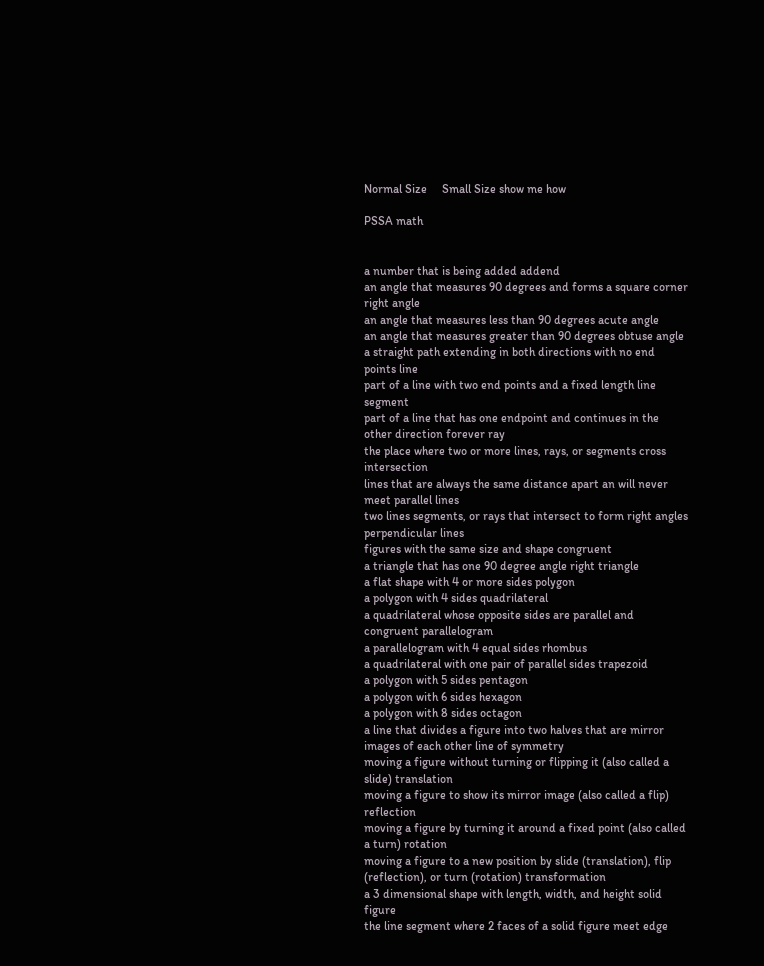Normal Size     Small Size show me how

PSSA math


a number that is being added addend
an angle that measures 90 degrees and forms a square corner right angle
an angle that measures less than 90 degrees acute angle
an angle that measures greater than 90 degrees obtuse angle
a straight path extending in both directions with no end points line
part of a line with two end points and a fixed length line segment
part of a line that has one endpoint and continues in the other direction forever ray
the place where two or more lines, rays, or segments cross intersection
lines that are always the same distance apart an will never meet parallel lines
two lines segments, or rays that intersect to form right angles perpendicular lines
figures with the same size and shape congruent
a triangle that has one 90 degree angle right triangle
a flat shape with 4 or more sides polygon
a polygon with 4 sides quadrilateral
a quadrilateral whose opposite sides are parallel and congruent parallelogram
a parallelogram with 4 equal sides rhombus
a quadrilateral with one pair of parallel sides trapezoid
a polygon with 5 sides pentagon
a polygon with 6 sides hexagon
a polygon with 8 sides octagon
a line that divides a figure into two halves that are mirror images of each other line of symmetry
moving a figure without turning or flipping it (also called a slide) translation
moving a figure to show its mirror image (also called a flip) reflection
moving a figure by turning it around a fixed point (also called a turn) rotation
moving a figure to a new position by slide (translation), flip (reflection), or turn (rotation) transformation
a 3 dimensional shape with length, width, and height solid figure
the line segment where 2 faces of a solid figure meet edge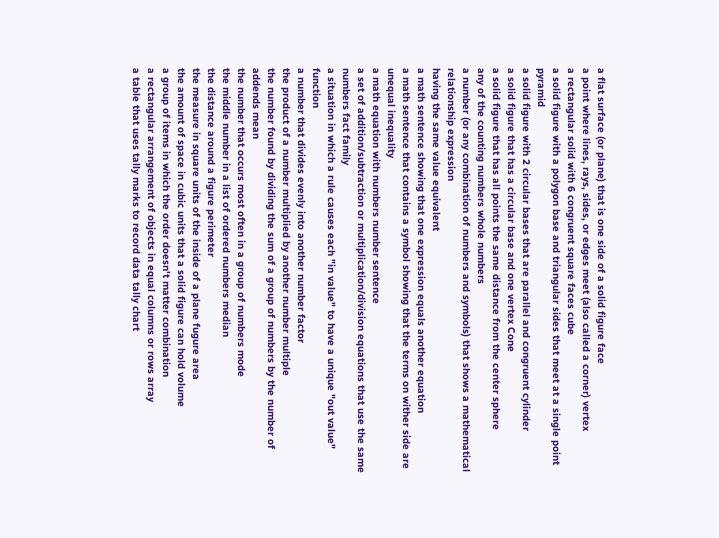a flat surface (or plane) that is one side of a solid figure face
a point where lines, rays, sides, or edges meet (also called a corner) vertex
a rectangular solid with 6 congruent square faces cube
a solid figure with a polygon base and triangular sides that meet at a single point pyramid
a solid figure with 2 circular bases that are parallel and congruent cylinder
a solid figure that has a circular base and one vertex Cone
a solid figure that has all points the same distance from the center sphere
any of the counting numbers whole numbers
a number (or any combination of numbers and symbols) that shows a mathematical relationship expression
having the same value equivalent
a math sentence showing that one expression equals another equation
a math sentence that contains a symbol showing that the terms on wither side are unequal inequality
a math equation with numbers number sentence
a set of addition/subtraction or multiplication/division equations that use the same numbers fact family
a situation in which a rule causes each "in value" to have a unique "out value" function
a number that divides evenly into another number factor
the product of a number multiplied by another number multiple
the number found by dividing the sum of a group of numbers by the number of addends mean
the number that occurs most often in a group of numbers mode
the middle number in a list of ordered numbers median
the distance around a figure perimeter
the measure in square units of the inside of a plane fugure area
the amount of space in cubic units that a solid figure can hold volume
a group of items in which the order doesn't matter combination
a rectangular arrangement of objects in equal columns or rows array
a table that uses tally marks to record data tally chart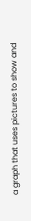a graph that uses pictures to show and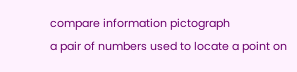compare information pictograph
a pair of numbers used to locate a point on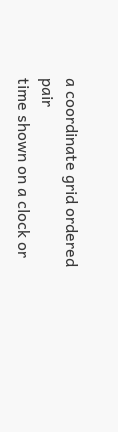a coordinate grid ordered pair
time shown on a clock or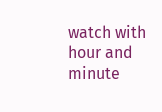watch with hour and minute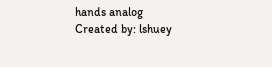hands analog
Created by: lshuey